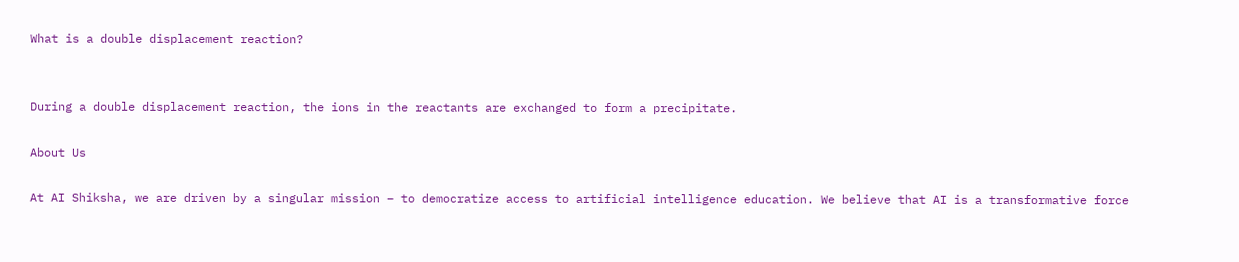What is a double displacement reaction?


During a double displacement reaction, the ions in the reactants are exchanged to form a precipitate.

About Us

At AI Shiksha, we are driven by a singular mission – to democratize access to artificial intelligence education. We believe that AI is a transformative force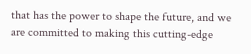that has the power to shape the future, and we are committed to making this cutting-edge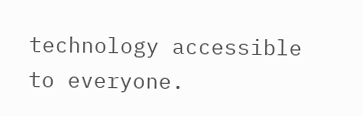technology accessible to everyone.